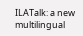ILATalk: a new multilingual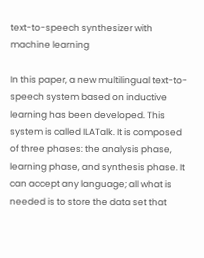text-to-speech synthesizer with machine learning

In this paper, a new multilingual text-to-speech system based on inductive learning has been developed. This system is called ILATalk. It is composed of three phases: the analysis phase, learning phase, and synthesis phase. It can accept any language; all what is needed is to store the data set that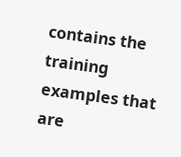contains the training examples that are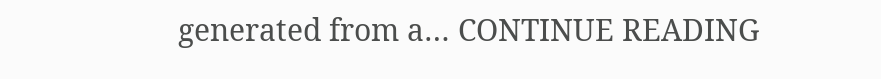generated from a… CONTINUE READING